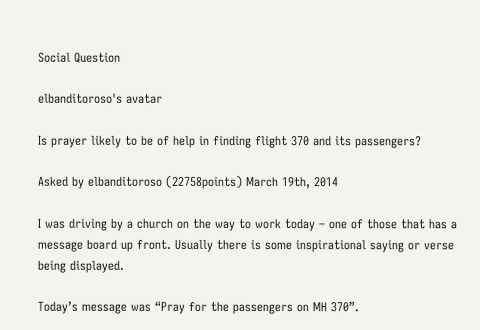Social Question

elbanditoroso's avatar

Is prayer likely to be of help in finding flight 370 and its passengers?

Asked by elbanditoroso (22758points) March 19th, 2014

I was driving by a church on the way to work today – one of those that has a message board up front. Usually there is some inspirational saying or verse being displayed.

Today’s message was “Pray for the passengers on MH 370”.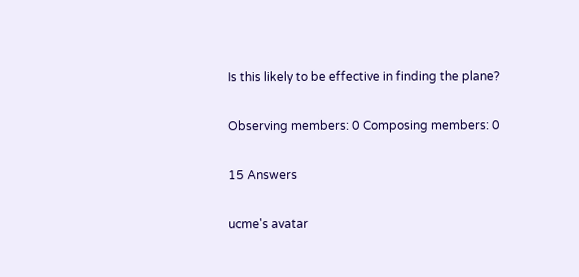Is this likely to be effective in finding the plane?

Observing members: 0 Composing members: 0

15 Answers

ucme's avatar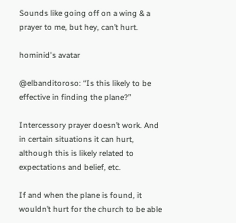Sounds like going off on a wing & a prayer to me, but hey, can’t hurt.

hominid's avatar

@elbanditoroso: “Is this likely to be effective in finding the plane?”

Intercessory prayer doesn’t work. And in certain situations it can hurt, although this is likely related to expectations and belief, etc.

If and when the plane is found, it wouldn’t hurt for the church to be able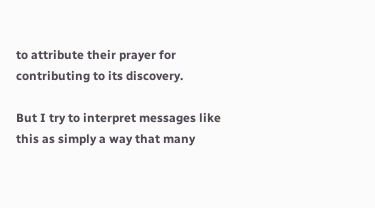to attribute their prayer for contributing to its discovery.

But I try to interpret messages like this as simply a way that many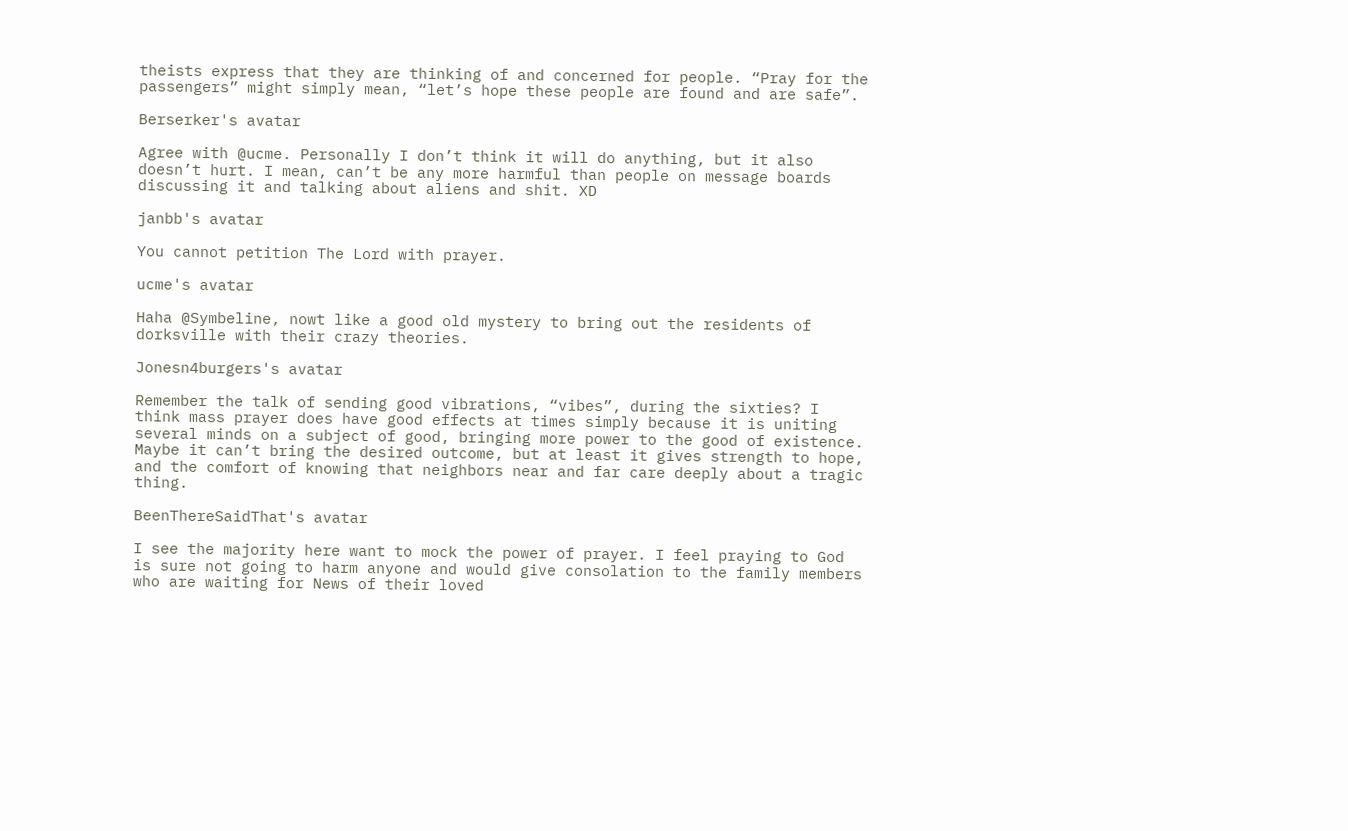theists express that they are thinking of and concerned for people. “Pray for the passengers” might simply mean, “let’s hope these people are found and are safe”.

Berserker's avatar

Agree with @ucme. Personally I don’t think it will do anything, but it also doesn’t hurt. I mean, can’t be any more harmful than people on message boards discussing it and talking about aliens and shit. XD

janbb's avatar

You cannot petition The Lord with prayer.

ucme's avatar

Haha @Symbeline, nowt like a good old mystery to bring out the residents of dorksville with their crazy theories.

Jonesn4burgers's avatar

Remember the talk of sending good vibrations, “vibes”, during the sixties? I think mass prayer does have good effects at times simply because it is uniting several minds on a subject of good, bringing more power to the good of existence. Maybe it can’t bring the desired outcome, but at least it gives strength to hope, and the comfort of knowing that neighbors near and far care deeply about a tragic thing.

BeenThereSaidThat's avatar

I see the majority here want to mock the power of prayer. I feel praying to God is sure not going to harm anyone and would give consolation to the family members who are waiting for News of their loved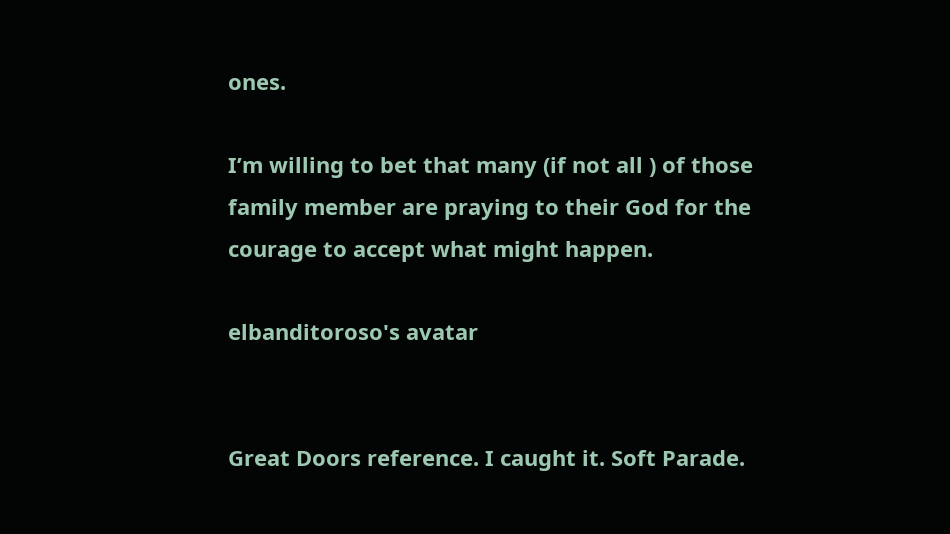ones.

I’m willing to bet that many (if not all ) of those family member are praying to their God for the courage to accept what might happen.

elbanditoroso's avatar


Great Doors reference. I caught it. Soft Parade.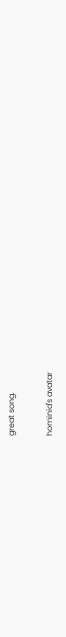great song.

hominid's avatar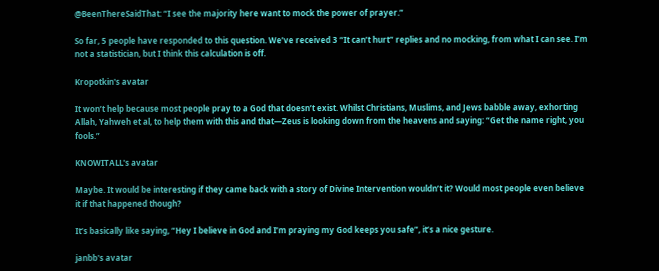@BeenThereSaidThat: “I see the majority here want to mock the power of prayer.”

So far, 5 people have responded to this question. We’ve received 3 “It can’t hurt” replies and no mocking, from what I can see. I’m not a statistician, but I think this calculation is off.

Kropotkin's avatar

It won’t help because most people pray to a God that doesn’t exist. Whilst Christians, Muslims, and Jews babble away, exhorting Allah, Yahweh et al, to help them with this and that—Zeus is looking down from the heavens and saying: “Get the name right, you fools.”

KNOWITALL's avatar

Maybe. It would be interesting if they came back with a story of Divine Intervention wouldn’t it? Would most people even believe it if that happened though?

It’s basically like saying, “Hey I believe in God and I’m praying my God keeps you safe”, it’s a nice gesture.

janbb's avatar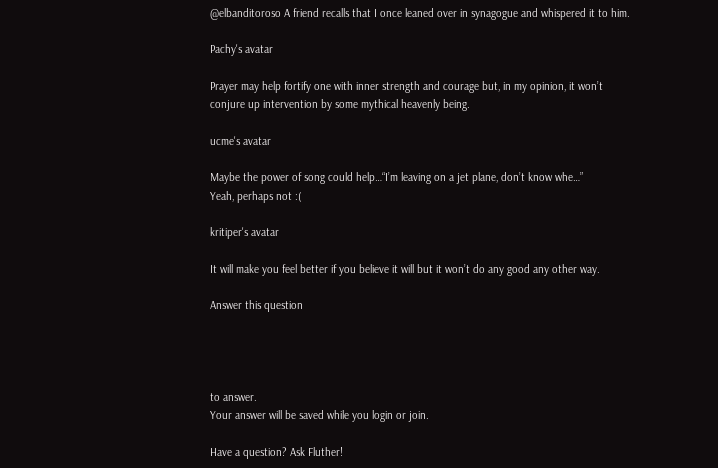@elbanditoroso A friend recalls that I once leaned over in synagogue and whispered it to him.

Pachy's avatar

Prayer may help fortify one with inner strength and courage but, in my opinion, it won’t conjure up intervention by some mythical heavenly being.

ucme's avatar

Maybe the power of song could help…“I’m leaving on a jet plane, don’t know whe…”
Yeah, perhaps not :(

kritiper's avatar

It will make you feel better if you believe it will but it won’t do any good any other way.

Answer this question




to answer.
Your answer will be saved while you login or join.

Have a question? Ask Fluther!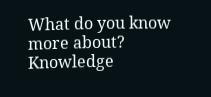What do you know more about?
Knowledge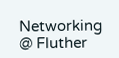Networking @ Fluther